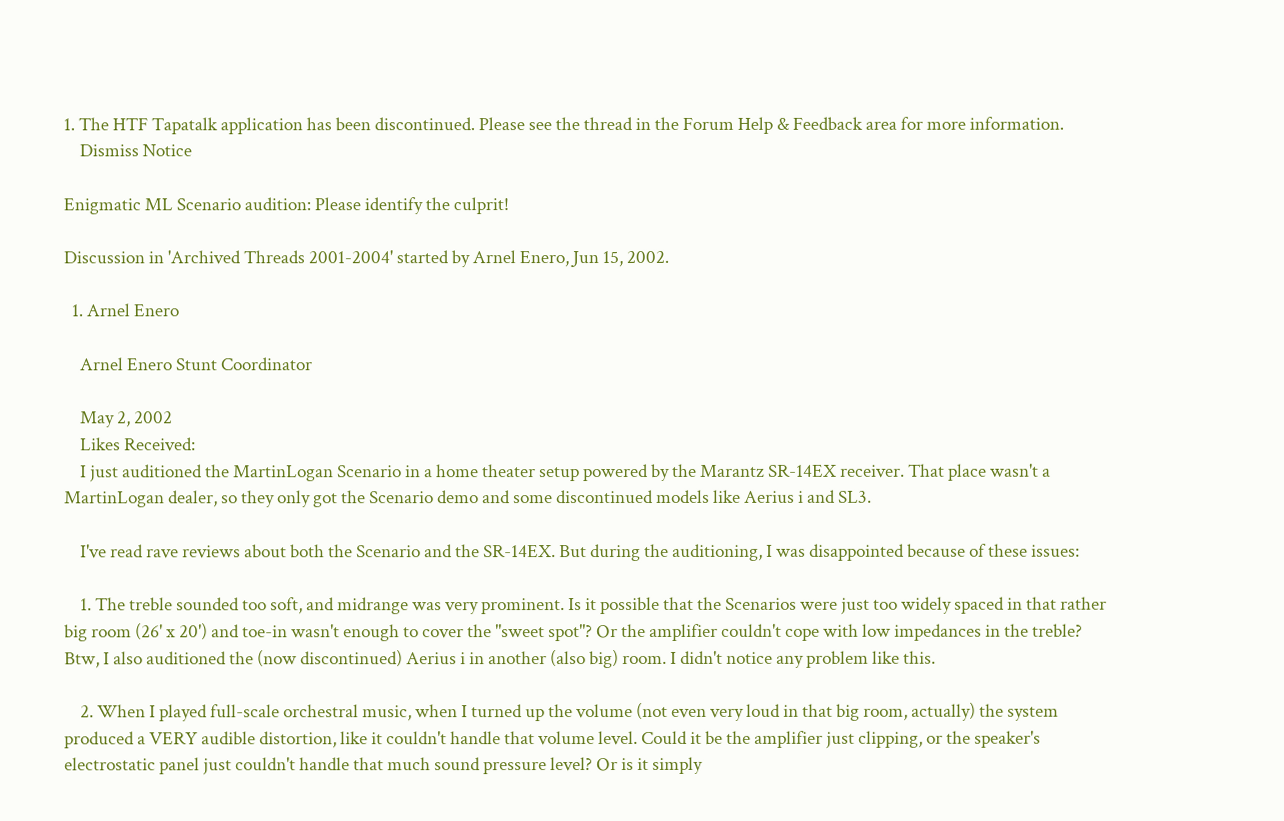1. The HTF Tapatalk application has been discontinued. Please see the thread in the Forum Help & Feedback area for more information.
    Dismiss Notice

Enigmatic ML Scenario audition: Please identify the culprit!

Discussion in 'Archived Threads 2001-2004' started by Arnel Enero, Jun 15, 2002.

  1. Arnel Enero

    Arnel Enero Stunt Coordinator

    May 2, 2002
    Likes Received:
    I just auditioned the MartinLogan Scenario in a home theater setup powered by the Marantz SR-14EX receiver. That place wasn't a MartinLogan dealer, so they only got the Scenario demo and some discontinued models like Aerius i and SL3.

    I've read rave reviews about both the Scenario and the SR-14EX. But during the auditioning, I was disappointed because of these issues:

    1. The treble sounded too soft, and midrange was very prominent. Is it possible that the Scenarios were just too widely spaced in that rather big room (26' x 20') and toe-in wasn't enough to cover the "sweet spot"? Or the amplifier couldn't cope with low impedances in the treble? Btw, I also auditioned the (now discontinued) Aerius i in another (also big) room. I didn't notice any problem like this.

    2. When I played full-scale orchestral music, when I turned up the volume (not even very loud in that big room, actually) the system produced a VERY audible distortion, like it couldn't handle that volume level. Could it be the amplifier just clipping, or the speaker's electrostatic panel just couldn't handle that much sound pressure level? Or is it simply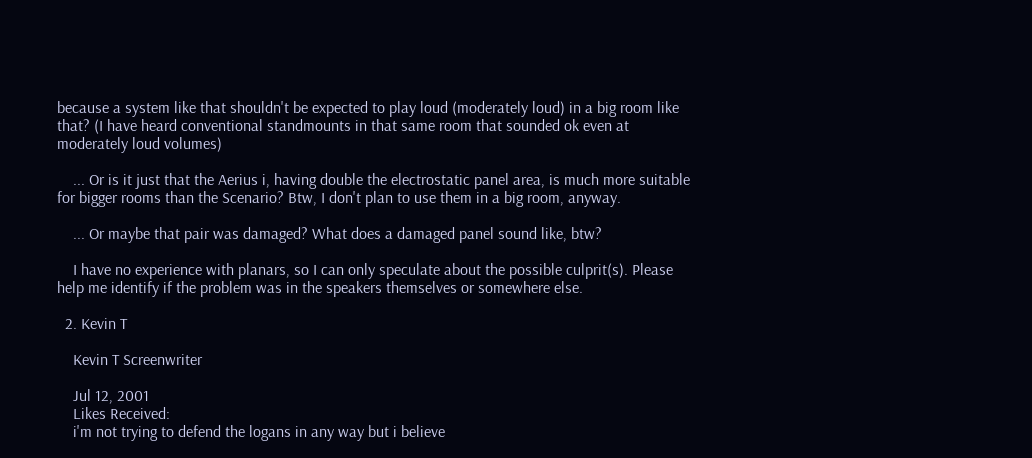because a system like that shouldn't be expected to play loud (moderately loud) in a big room like that? (I have heard conventional standmounts in that same room that sounded ok even at moderately loud volumes)

    ... Or is it just that the Aerius i, having double the electrostatic panel area, is much more suitable for bigger rooms than the Scenario? Btw, I don't plan to use them in a big room, anyway.

    ... Or maybe that pair was damaged? What does a damaged panel sound like, btw?

    I have no experience with planars, so I can only speculate about the possible culprit(s). Please help me identify if the problem was in the speakers themselves or somewhere else.

  2. Kevin T

    Kevin T Screenwriter

    Jul 12, 2001
    Likes Received:
    i'm not trying to defend the logans in any way but i believe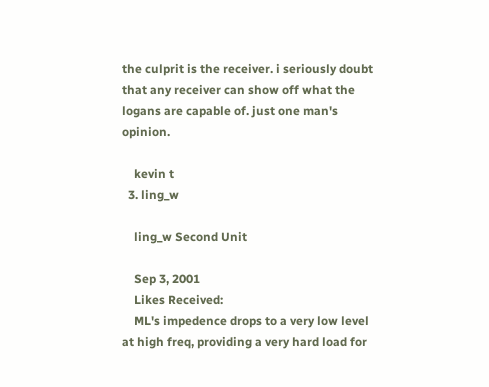the culprit is the receiver. i seriously doubt that any receiver can show off what the logans are capable of. just one man's opinion.

    kevin t
  3. ling_w

    ling_w Second Unit

    Sep 3, 2001
    Likes Received:
    ML's impedence drops to a very low level at high freq, providing a very hard load for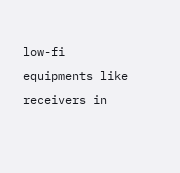low-fi equipments like receivers in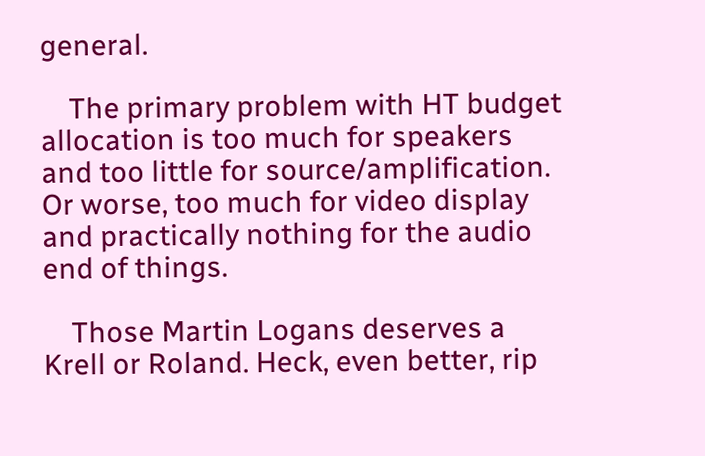general.

    The primary problem with HT budget allocation is too much for speakers and too little for source/amplification. Or worse, too much for video display and practically nothing for the audio end of things.

    Those Martin Logans deserves a Krell or Roland. Heck, even better, rip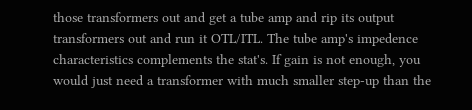those transformers out and get a tube amp and rip its output transformers out and run it OTL/ITL. The tube amp's impedence characteristics complements the stat's. If gain is not enough, you would just need a transformer with much smaller step-up than the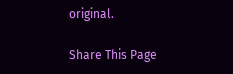original.

Share This Page